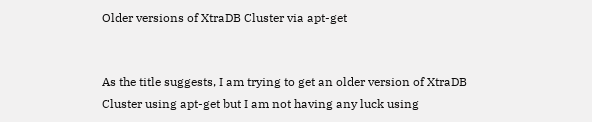Older versions of XtraDB Cluster via apt-get


As the title suggests, I am trying to get an older version of XtraDB Cluster using apt-get but I am not having any luck using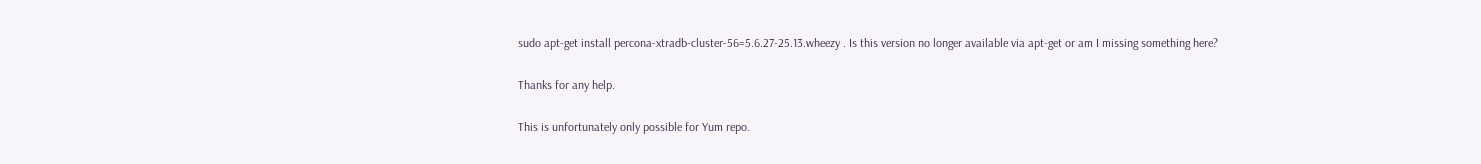sudo apt-get install percona-xtradb-cluster-56=5.6.27-25.13.wheezy . Is this version no longer available via apt-get or am I missing something here?

Thanks for any help.

This is unfortunately only possible for Yum repo.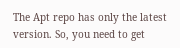The Apt repo has only the latest version. So, you need to get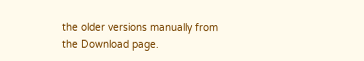the older versions manually from the Download page.